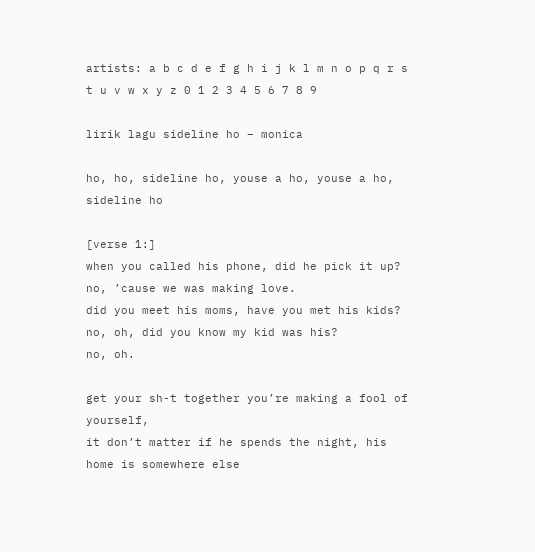artists: a b c d e f g h i j k l m n o p q r s t u v w x y z 0 1 2 3 4 5 6 7 8 9

lirik lagu sideline ho – monica

ho, ho, sideline ho, youse a ho, youse a ho, sideline ho

[verse 1:]
when you called his phone, did he pick it up?
no, ’cause we was making love.
did you meet his moms, have you met his kids? no, oh, did you know my kid was his?
no, oh.

get your sh-t together you’re making a fool of yourself,
it don’t matter if he spends the night, his home is somewhere else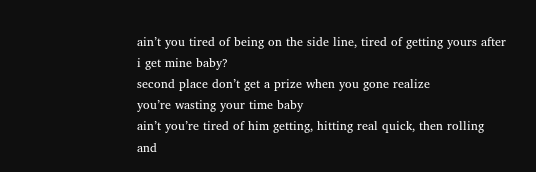ain’t you tired of being on the side line, tired of getting yours after i get mine baby?
second place don’t get a prize when you gone realize
you’re wasting your time baby
ain’t you’re tired of him getting, hitting real quick, then rolling and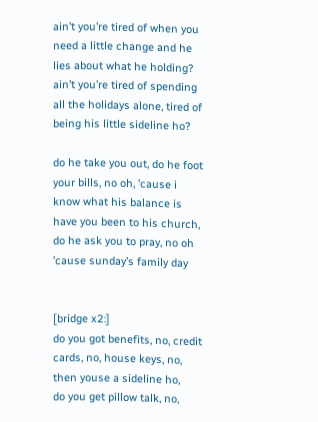ain’t you’re tired of when you need a little change and he lies about what he holding?
ain’t you’re tired of spending all the holidays alone, tired of being his little sideline ho?

do he take you out, do he foot your bills, no oh, ’cause i know what his balance is
have you been to his church,
do he ask you to pray, no oh ’cause sunday’s family day


[bridge x2:]
do you got benefits, no, credit cards, no, house keys, no, then youse a sideline ho,
do you get pillow talk, no,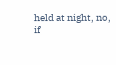held at night, no,
if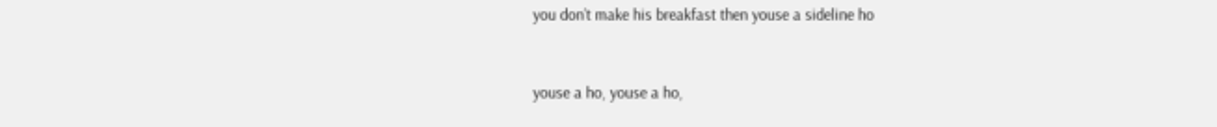you don’t make his breakfast then youse a sideline ho


youse a ho, youse a ho,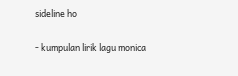sideline ho

- kumpulan lirik lagu monica